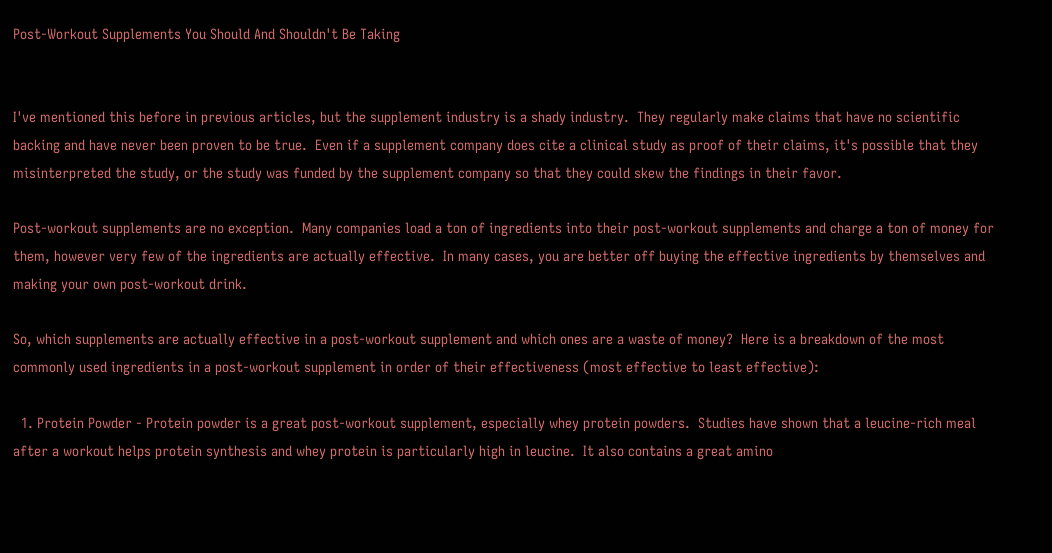Post-Workout Supplements You Should And Shouldn't Be Taking


I've mentioned this before in previous articles, but the supplement industry is a shady industry.  They regularly make claims that have no scientific backing and have never been proven to be true.  Even if a supplement company does cite a clinical study as proof of their claims, it's possible that they misinterpreted the study, or the study was funded by the supplement company so that they could skew the findings in their favor.

Post-workout supplements are no exception.  Many companies load a ton of ingredients into their post-workout supplements and charge a ton of money for them, however very few of the ingredients are actually effective.  In many cases, you are better off buying the effective ingredients by themselves and making your own post-workout drink.

So, which supplements are actually effective in a post-workout supplement and which ones are a waste of money?  Here is a breakdown of the most commonly used ingredients in a post-workout supplement in order of their effectiveness (most effective to least effective):

  1. Protein Powder - Protein powder is a great post-workout supplement, especially whey protein powders.  Studies have shown that a leucine-rich meal after a workout helps protein synthesis and whey protein is particularly high in leucine.  It also contains a great amino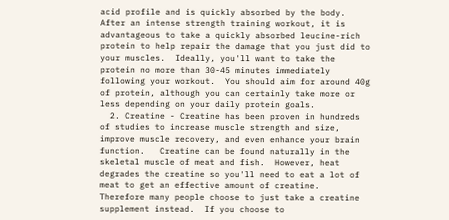acid profile and is quickly absorbed by the body.  After an intense strength training workout, it is advantageous to take a quickly absorbed leucine-rich protein to help repair the damage that you just did to your muscles.  Ideally, you'll want to take the protein no more than 30-45 minutes immediately following your workout.  You should aim for around 40g of protein, although you can certainly take more or less depending on your daily protein goals.
  2. Creatine - Creatine has been proven in hundreds of studies to increase muscle strength and size, improve muscle recovery, and even enhance your brain function.   Creatine can be found naturally in the skeletal muscle of meat and fish.  However, heat degrades the creatine so you'll need to eat a lot of meat to get an effective amount of creatine.  Therefore many people choose to just take a creatine supplement instead.  If you choose to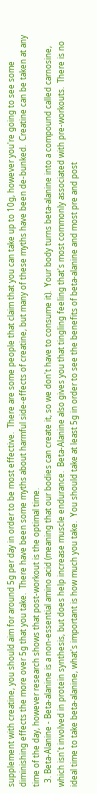supplement with creatine, you should aim for around 5g per day in order to be most effective.  There are some people that claim that you can take up to 10g, however you're going to see some diminishing effects the more over 5g that you take.  There have been some myths about harmful side-effects of creatine, but many of these myths have been de-bunked.  Creatine can be taken at any time of the day, however research shows that post-workout is the optimal time.
  3. Beta-Alanine - Beta-alanine is a non-essential amino acid (meaning that our bodies can create it, so we don't have to consume it).  Your body turns beta-alanine into a compound called carnosine, which isn't involved in protein synthesis, but does help increase muscle endurance.  Beta-Alanine also gives you that tingling feeling that's most commonly associated with pre-workouts.  There is no ideal time to take beta-alanine, what's important is how much you take.  You should take at least 5g in order to see the benefits of beta-alanine and most pre and post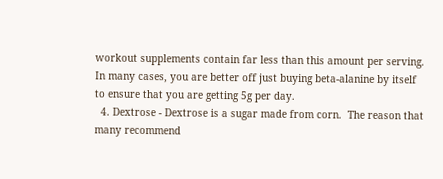workout supplements contain far less than this amount per serving.  In many cases, you are better off just buying beta-alanine by itself to ensure that you are getting 5g per day.
  4. Dextrose - Dextrose is a sugar made from corn.  The reason that many recommend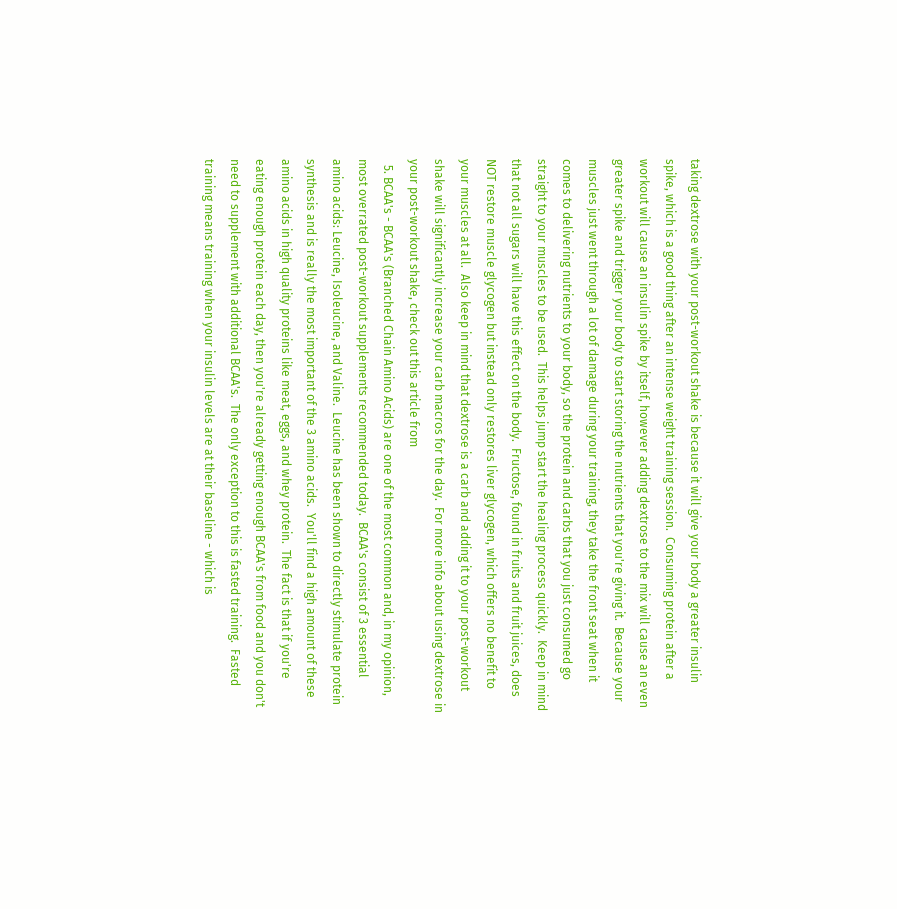taking dextrose with your post-workout shake is because it will give your body a greater insulin spike, which is a good thing after an intense weight training session.  Consuming protein after a workout will cause an insulin spike by itself, however adding dextrose to the mix will cause an even greater spike and trigger your body to start storing the nutrients that you're giving it.  Because your muscles just went through a lot of damage during your training, they take the front seat when it comes to delivering nutrients to your body, so the protein and carbs that you just consumed go straight to your muscles to be used.  This helps jump start the healing process quickly.  Keep in mind that not all sugars will have this effect on the body.  Fructose, found in fruits and fruit juices, does NOT restore muscle glycogen but instead only restores liver glycogen, which offers no benefit to your muscles at all.  Also keep in mind that dextrose is a carb and adding it to your post-workout shake will significantly increase your carb macros for the day.  For more info about using dextrose in your post-workout shake, check out this article from
  5. BCAA's - BCAA's (Branched Chain Amino Acids) are one of the most common and, in my opinion, most overrated post-workout supplements recommended today.  BCAA's consist of 3 essential amino acids: Leucine, Isoleucine, and Valine.  Leucine has been shown to directly stimulate protein synthesis and is really the most important of the 3 amino acids.  You'll find a high amount of these amino acids in high quality proteins like meat, eggs, and whey protein.  The fact is that if you're eating enough protein each day, then you're already getting enough BCAA's from food and you don't need to supplement with additional BCAA's.  The only exception to this is fasted training.  Fasted training means training when your insulin levels are at their baseline - which is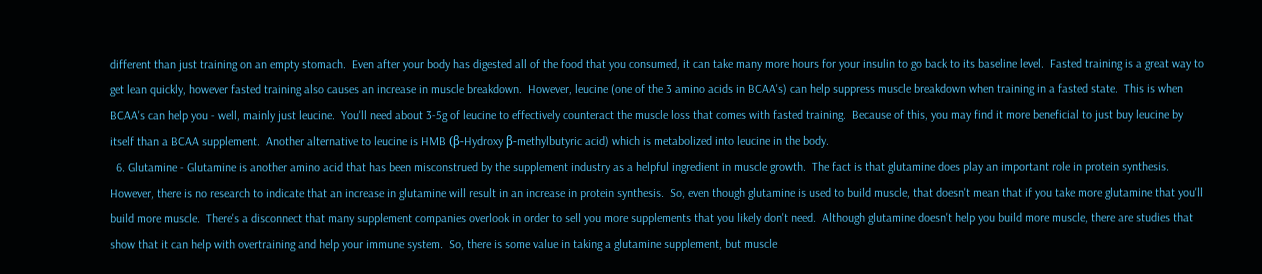different than just training on an empty stomach.  Even after your body has digested all of the food that you consumed, it can take many more hours for your insulin to go back to its baseline level.  Fasted training is a great way to get lean quickly, however fasted training also causes an increase in muscle breakdown.  However, leucine (one of the 3 amino acids in BCAA's) can help suppress muscle breakdown when training in a fasted state.  This is when BCAA's can help you - well, mainly just leucine.  You'll need about 3-5g of leucine to effectively counteract the muscle loss that comes with fasted training.  Because of this, you may find it more beneficial to just buy leucine by itself than a BCAA supplement.  Another alternative to leucine is HMB (β-Hydroxy β-methylbutyric acid) which is metabolized into leucine in the body.
  6. Glutamine - Glutamine is another amino acid that has been misconstrued by the supplement industry as a helpful ingredient in muscle growth.  The fact is that glutamine does play an important role in protein synthesis.  However, there is no research to indicate that an increase in glutamine will result in an increase in protein synthesis.  So, even though glutamine is used to build muscle, that doesn't mean that if you take more glutamine that you'll build more muscle.  There's a disconnect that many supplement companies overlook in order to sell you more supplements that you likely don't need.  Although glutamine doesn't help you build more muscle, there are studies that show that it can help with overtraining and help your immune system.  So, there is some value in taking a glutamine supplement, but muscle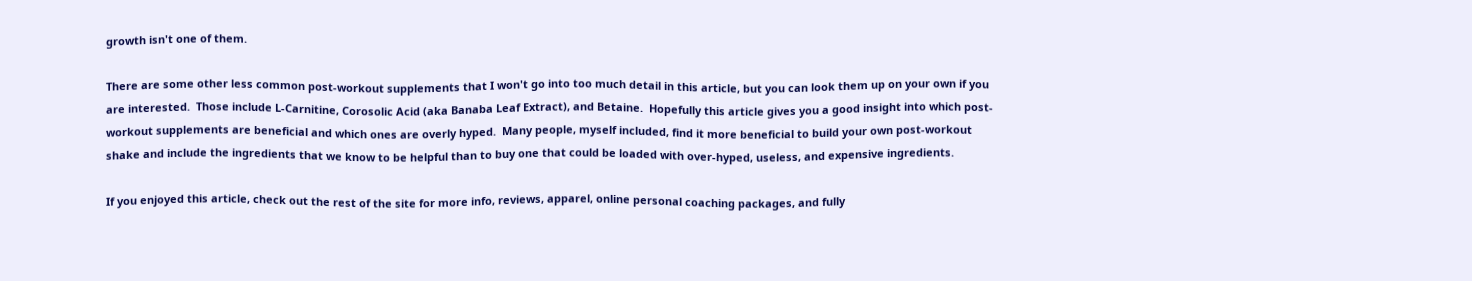growth isn't one of them.

There are some other less common post-workout supplements that I won't go into too much detail in this article, but you can look them up on your own if you are interested.  Those include L-Carnitine, Corosolic Acid (aka Banaba Leaf Extract), and Betaine.  Hopefully this article gives you a good insight into which post-workout supplements are beneficial and which ones are overly hyped.  Many people, myself included, find it more beneficial to build your own post-workout shake and include the ingredients that we know to be helpful than to buy one that could be loaded with over-hyped, useless, and expensive ingredients.

If you enjoyed this article, check out the rest of the site for more info, reviews, apparel, online personal coaching packages, and fully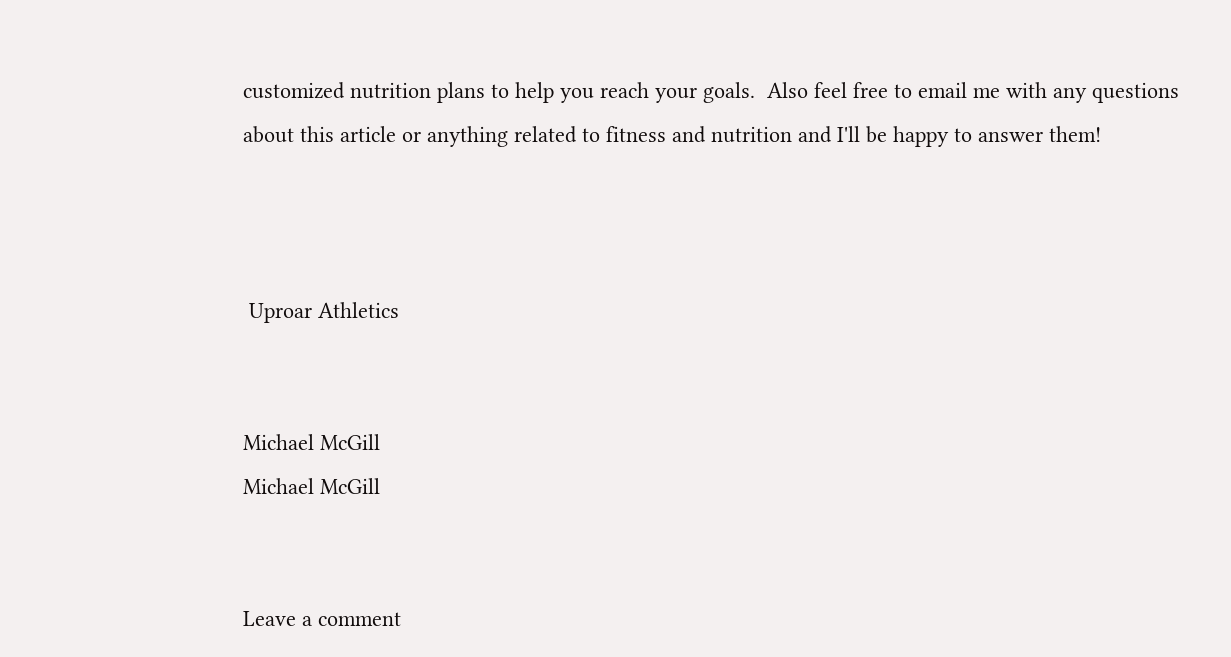customized nutrition plans to help you reach your goals.  Also feel free to email me with any questions about this article or anything related to fitness and nutrition and I'll be happy to answer them!



 Uproar Athletics


Michael McGill
Michael McGill


Leave a comment